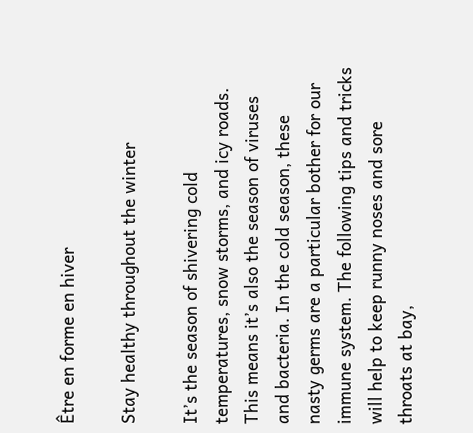Être en forme en hiver

Stay healthy throughout the winter

It’s the season of shivering cold temperatures, snow storms, and icy roads. This means it’s also the season of viruses and bacteria. In the cold season, these nasty germs are a particular bother for our immune system. The following tips and tricks will help to keep runny noses and sore throats at bay,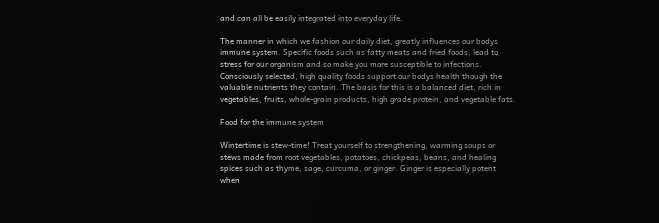and can all be easily integrated into everyday life.

The manner in which we fashion our daily diet, greatly influences our bodys immune system. Specific foods such as fatty meats and fried foods, lead to stress for our organism and so make you more susceptible to infections. Consciously selected, high quality foods support our bodys health though the valuable nutrients they contain. The basis for this is a balanced diet, rich in vegetables, fruits, whole-grain products, high grade protein, and vegetable fats.

Food for the immune system

Wintertime is stew-time! Treat yourself to strengthening, warming soups or stews made from root vegetables, potatoes, chickpeas, beans, and healing spices such as thyme, sage, curcuma, or ginger. Ginger is especially potent when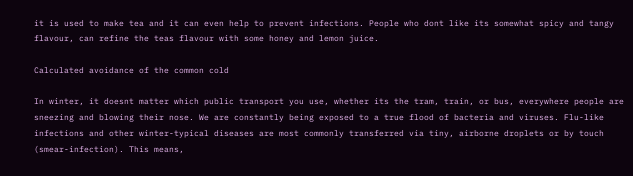it is used to make tea and it can even help to prevent infections. People who dont like its somewhat spicy and tangy flavour, can refine the teas flavour with some honey and lemon juice.

Calculated avoidance of the common cold

In winter, it doesnt matter which public transport you use, whether its the tram, train, or bus, everywhere people are sneezing and blowing their nose. We are constantly being exposed to a true flood of bacteria and viruses. Flu-like infections and other winter-typical diseases are most commonly transferred via tiny, airborne droplets or by touch (smear-infection). This means,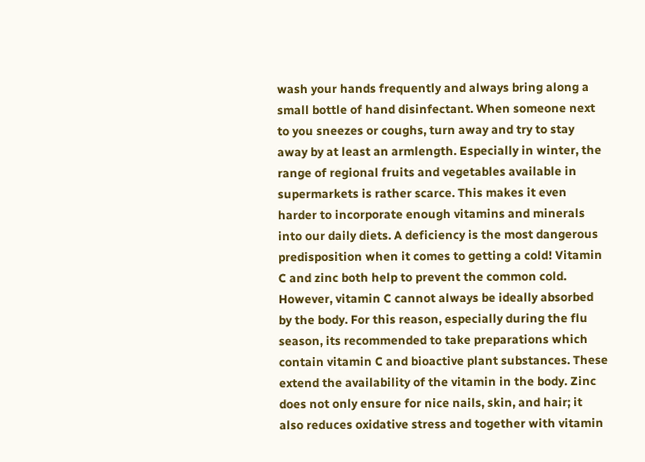wash your hands frequently and always bring along a small bottle of hand disinfectant. When someone next to you sneezes or coughs, turn away and try to stay away by at least an armlength. Especially in winter, the range of regional fruits and vegetables available in supermarkets is rather scarce. This makes it even harder to incorporate enough vitamins and minerals into our daily diets. A deficiency is the most dangerous predisposition when it comes to getting a cold! Vitamin C and zinc both help to prevent the common cold. However, vitamin C cannot always be ideally absorbed by the body. For this reason, especially during the flu season, its recommended to take preparations which contain vitamin C and bioactive plant substances. These extend the availability of the vitamin in the body. Zinc does not only ensure for nice nails, skin, and hair; it also reduces oxidative stress and together with vitamin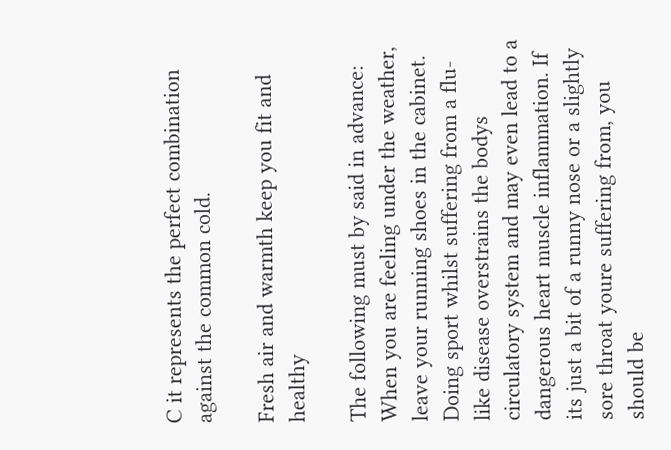C it represents the perfect combination against the common cold.

Fresh air and warmth keep you fit and healthy

The following must by said in advance: When you are feeling under the weather, leave your running shoes in the cabinet. Doing sport whilst suffering from a flu-like disease overstrains the bodys circulatory system and may even lead to a dangerous heart muscle inflammation. If its just a bit of a runny nose or a slightly sore throat youre suffering from, you should be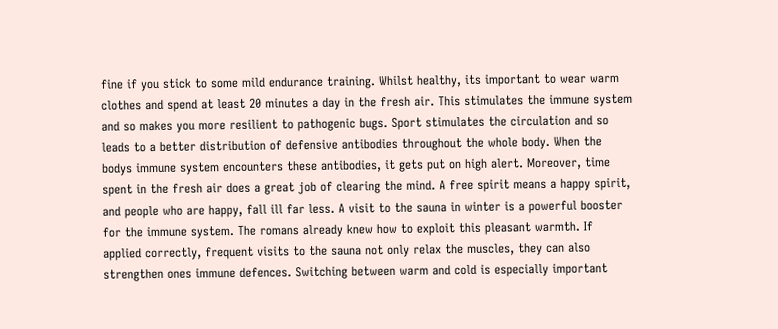fine if you stick to some mild endurance training. Whilst healthy, its important to wear warm clothes and spend at least 20 minutes a day in the fresh air. This stimulates the immune system and so makes you more resilient to pathogenic bugs. Sport stimulates the circulation and so leads to a better distribution of defensive antibodies throughout the whole body. When the bodys immune system encounters these antibodies, it gets put on high alert. Moreover, time spent in the fresh air does a great job of clearing the mind. A free spirit means a happy spirit, and people who are happy, fall ill far less. A visit to the sauna in winter is a powerful booster for the immune system. The romans already knew how to exploit this pleasant warmth. If applied correctly, frequent visits to the sauna not only relax the muscles, they can also strengthen ones immune defences. Switching between warm and cold is especially important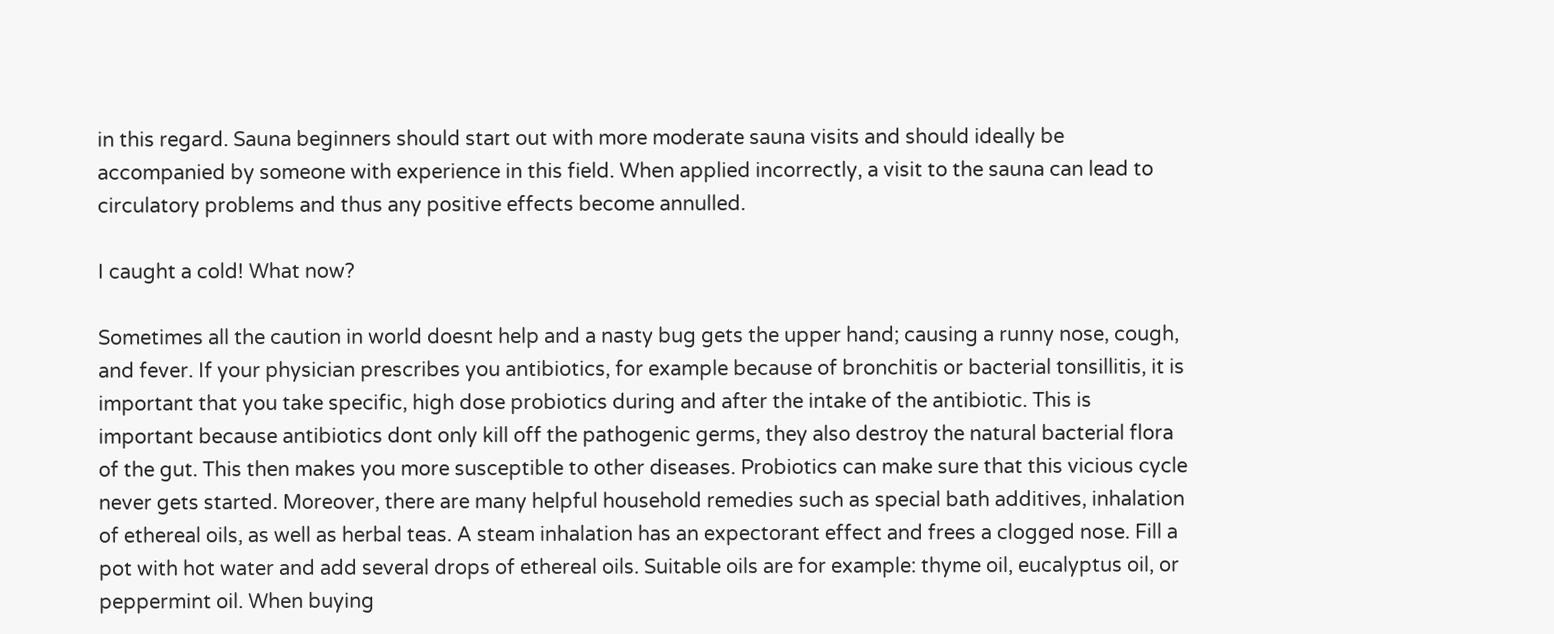in this regard. Sauna beginners should start out with more moderate sauna visits and should ideally be accompanied by someone with experience in this field. When applied incorrectly, a visit to the sauna can lead to circulatory problems and thus any positive effects become annulled.

I caught a cold! What now?

Sometimes all the caution in world doesnt help and a nasty bug gets the upper hand; causing a runny nose, cough, and fever. If your physician prescribes you antibiotics, for example because of bronchitis or bacterial tonsillitis, it is important that you take specific, high dose probiotics during and after the intake of the antibiotic. This is important because antibiotics dont only kill off the pathogenic germs, they also destroy the natural bacterial flora of the gut. This then makes you more susceptible to other diseases. Probiotics can make sure that this vicious cycle never gets started. Moreover, there are many helpful household remedies such as special bath additives, inhalation of ethereal oils, as well as herbal teas. A steam inhalation has an expectorant effect and frees a clogged nose. Fill a pot with hot water and add several drops of ethereal oils. Suitable oils are for example: thyme oil, eucalyptus oil, or peppermint oil. When buying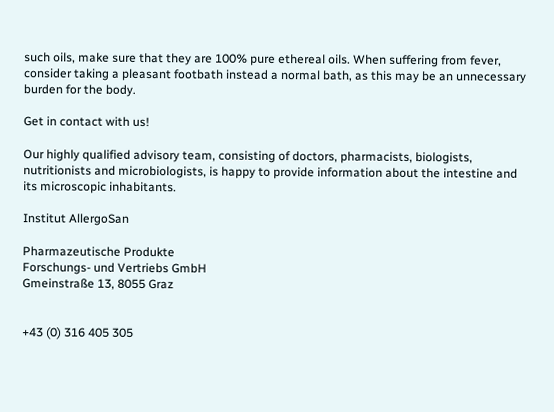such oils, make sure that they are 100% pure ethereal oils. When suffering from fever, consider taking a pleasant footbath instead a normal bath, as this may be an unnecessary burden for the body.

Get in contact with us!

Our highly qualified advisory team, consisting of doctors, pharmacists, biologists, nutritionists and microbiologists, is happy to provide information about the intestine and its microscopic inhabitants.

Institut AllergoSan

Pharmazeutische Produkte
Forschungs- und Vertriebs GmbH
Gmeinstraße 13, 8055 Graz


+43 (0) 316 405 305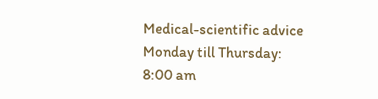Medical-scientific advice
Monday till Thursday:
8:00 am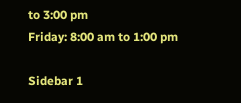to 3:00 pm
Friday: 8:00 am to 1:00 pm

Sidebar 1